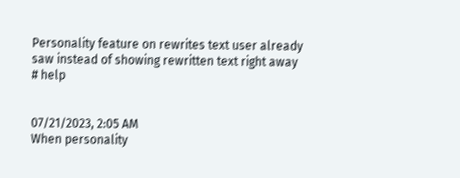Personality feature on rewrites text user already saw instead of showing rewritten text right away
# help


07/21/2023, 2:05 AM
When personality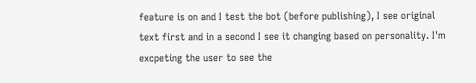feature is on and I test the bot (before publishing), I see original text first and in a second I see it changing based on personality. I'm excpeting the user to see the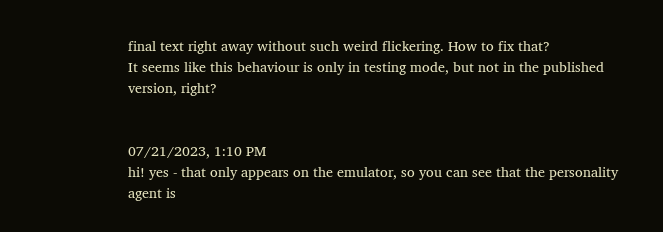final text right away without such weird flickering. How to fix that?
It seems like this behaviour is only in testing mode, but not in the published version, right?


07/21/2023, 1:10 PM
hi! yes - that only appears on the emulator, so you can see that the personality agent is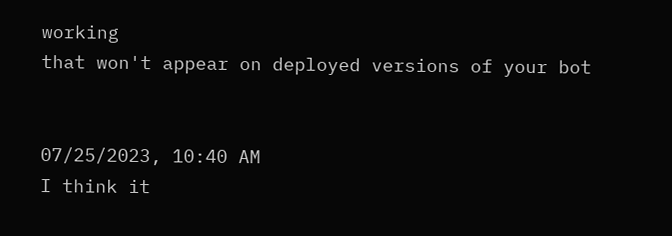working
that won't appear on deployed versions of your bot


07/25/2023, 10:40 AM
I think it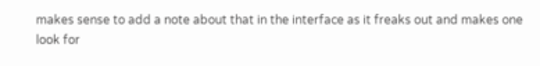makes sense to add a note about that in the interface as it freaks out and makes one look for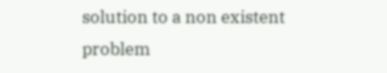solution to a non existent problem